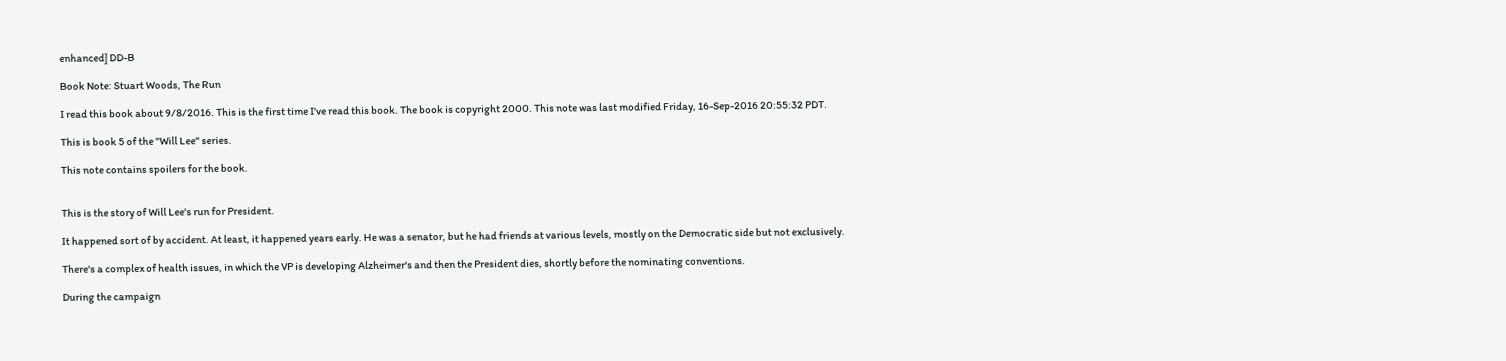enhanced] DD-B

Book Note: Stuart Woods, The Run

I read this book about 9/8/2016. This is the first time I've read this book. The book is copyright 2000. This note was last modified Friday, 16-Sep-2016 20:55:32 PDT.

This is book 5 of the "Will Lee" series.

This note contains spoilers for the book.


This is the story of Will Lee's run for President.

It happened sort of by accident. At least, it happened years early. He was a senator, but he had friends at various levels, mostly on the Democratic side but not exclusively.

There's a complex of health issues, in which the VP is developing Alzheimer's and then the President dies, shortly before the nominating conventions.

During the campaign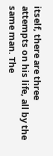itself, there are three attempts on his life, all by the same man. The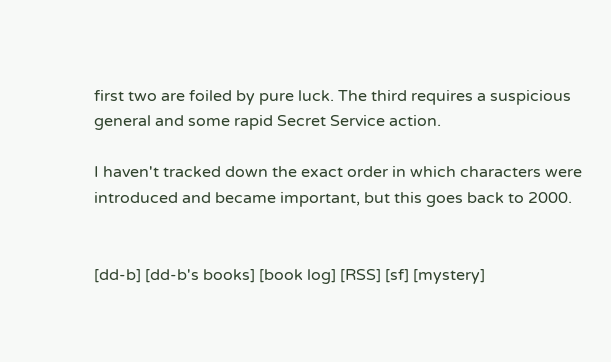first two are foiled by pure luck. The third requires a suspicious general and some rapid Secret Service action.

I haven't tracked down the exact order in which characters were introduced and became important, but this goes back to 2000.


[dd-b] [dd-b's books] [book log] [RSS] [sf] [mystery]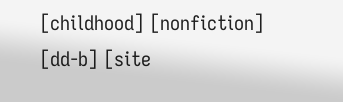[childhood] [nonfiction]
[dd-b] [site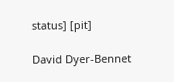status] [pit]

David Dyer-Bennet